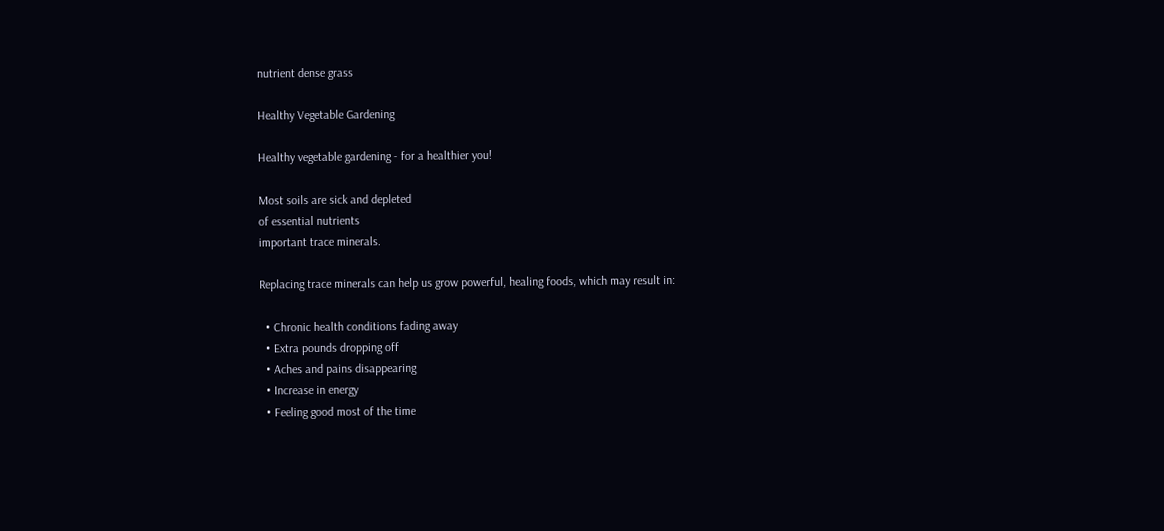nutrient dense grass

Healthy Vegetable Gardening

Healthy vegetable gardening - for a healthier you!

Most soils are sick and depleted
of essential nutrients
important trace minerals.

Replacing trace minerals can help us grow powerful, healing foods, which may result in:

  • Chronic health conditions fading away
  • Extra pounds dropping off
  • Aches and pains disappearing
  • Increase in energy
  • Feeling good most of the time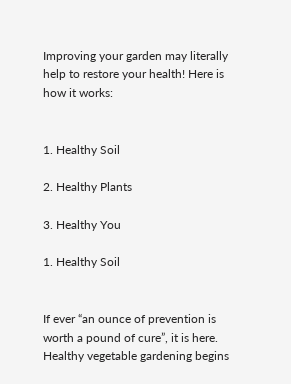Improving your garden may literally help to restore your health! Here is how it works:


1. Healthy Soil

2. Healthy Plants

3. Healthy You

1. Healthy Soil


If ever “an ounce of prevention is worth a pound of cure”, it is here. Healthy vegetable gardening begins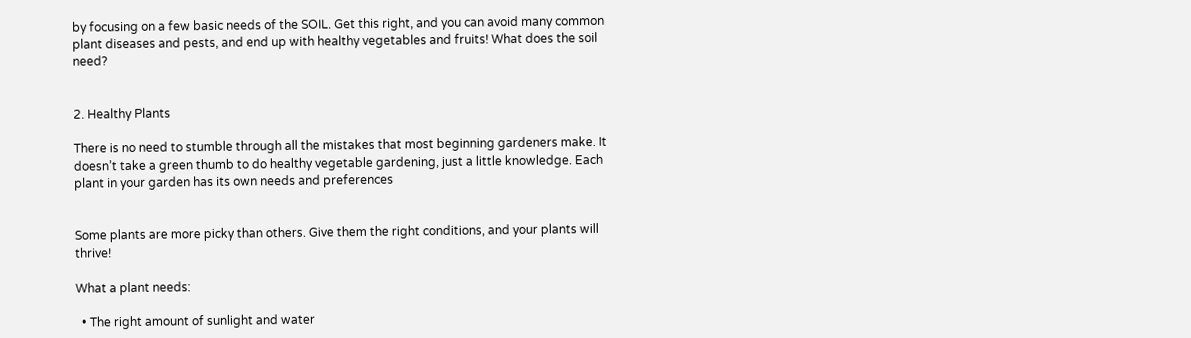by focusing on a few basic needs of the SOIL. Get this right, and you can avoid many common plant diseases and pests, and end up with healthy vegetables and fruits! What does the soil need?


2. Healthy Plants

There is no need to stumble through all the mistakes that most beginning gardeners make. It doesn’t take a green thumb to do healthy vegetable gardening, just a little knowledge. Each plant in your garden has its own needs and preferences


Some plants are more picky than others. Give them the right conditions, and your plants will thrive!

What a plant needs:

  • The right amount of sunlight and water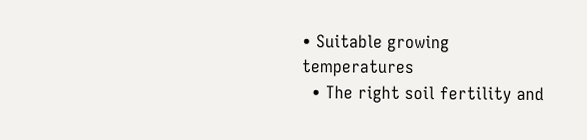• Suitable growing temperatures
  • The right soil fertility and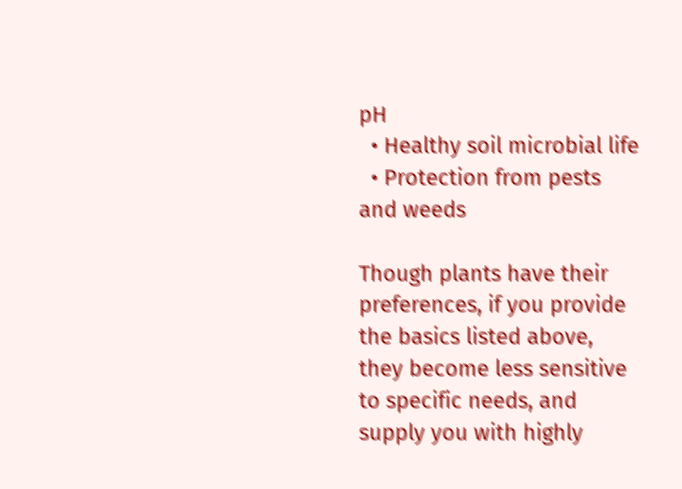pH
  • Healthy soil microbial life
  • Protection from pests and weeds

Though plants have their preferences, if you provide the basics listed above, they become less sensitive to specific needs, and supply you with highly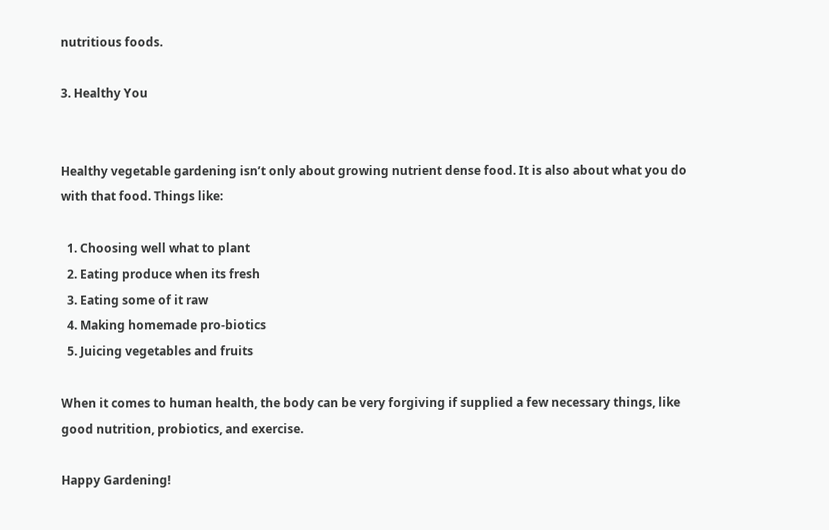nutritious foods.

3. Healthy You


Healthy vegetable gardening isn’t only about growing nutrient dense food. It is also about what you do with that food. Things like:

  1. Choosing well what to plant
  2. Eating produce when its fresh
  3. Eating some of it raw
  4. Making homemade pro-biotics
  5. Juicing vegetables and fruits

When it comes to human health, the body can be very forgiving if supplied a few necessary things, like good nutrition, probiotics, and exercise.

Happy Gardening!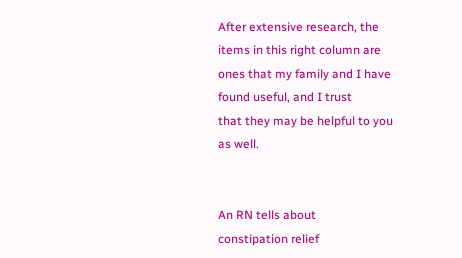After extensive research, the items in this right column are ones that my family and I have found useful, and I trust
that they may be helpful to you as well.


An RN tells about
constipation relief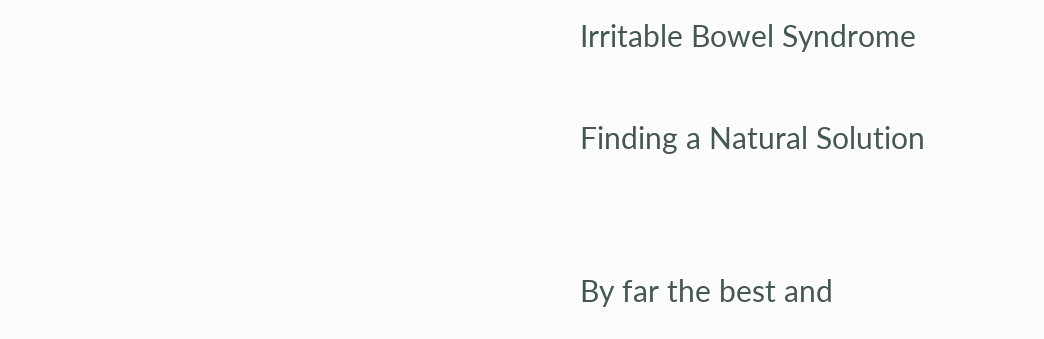Irritable Bowel Syndrome

Finding a Natural Solution


By far the best and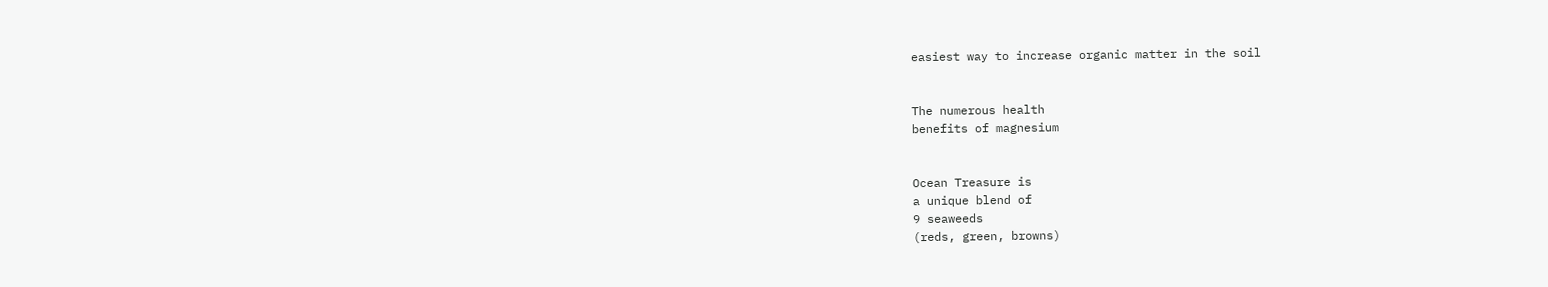easiest way to increase organic matter in the soil


The numerous health
benefits of magnesium


Ocean Treasure is
a unique blend of
9 seaweeds
(reds, green, browns)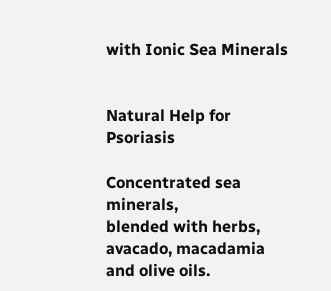with Ionic Sea Minerals


Natural Help for Psoriasis

Concentrated sea minerals,
blended with herbs,
avacado, macadamia
and olive oils.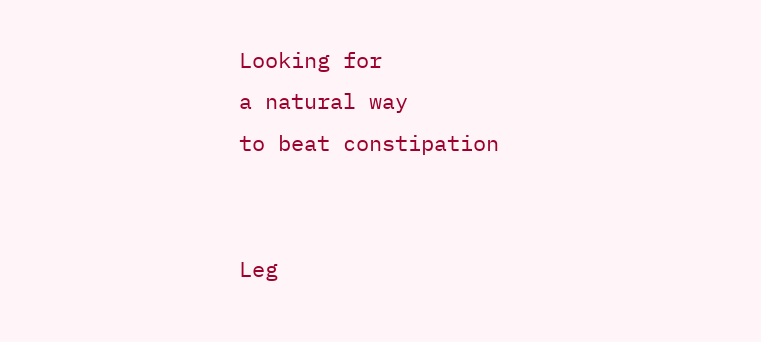Looking for
a natural way
to beat constipation


Leg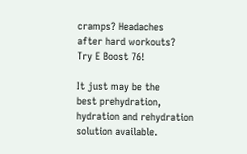cramps? Headaches
after hard workouts?
Try E Boost 76!

It just may be the
best prehydration,
hydration and rehydration
solution available.